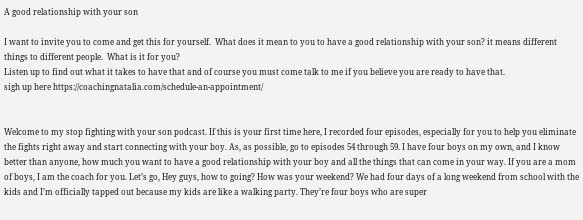A good relationship with your son

I want to invite you to come and get this for yourself.  What does it mean to you to have a good relationship with your son? it means different things to different people.  What is it for you?
Listen up to find out what it takes to have that and of course you must come talk to me if you believe you are ready to have that.
sigh up here https://coachingnatalia.com/schedule-an-appointment/


Welcome to my stop fighting with your son podcast. If this is your first time here, I recorded four episodes, especially for you to help you eliminate the fights right away and start connecting with your boy. As, as possible, go to episodes 54 through 59. I have four boys on my own, and I know better than anyone, how much you want to have a good relationship with your boy and all the things that can come in your way. If you are a mom of boys, I am the coach for you. Let’s go, Hey guys, how to going? How was your weekend? We had four days of a long weekend from school with the kids and I’m officially tapped out because my kids are like a walking party. They’re four boys who are super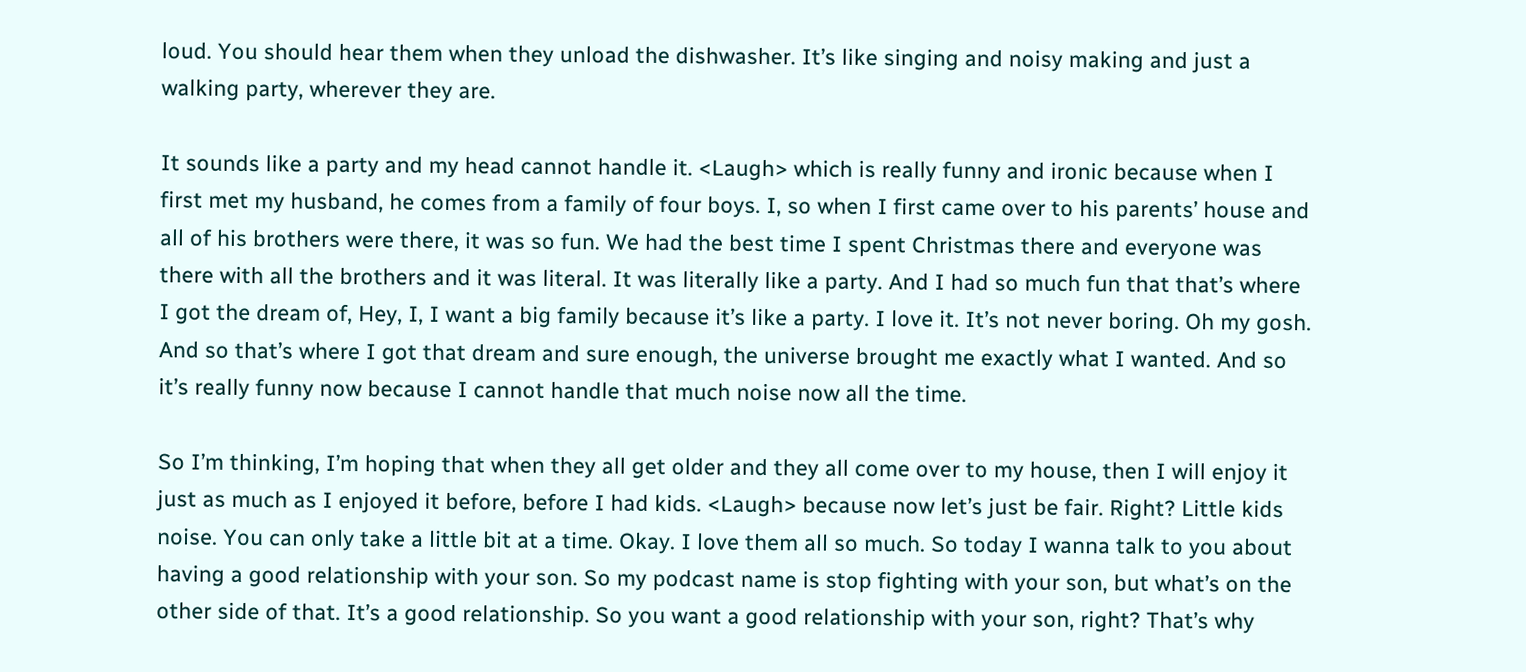loud. You should hear them when they unload the dishwasher. It’s like singing and noisy making and just a walking party, wherever they are.

It sounds like a party and my head cannot handle it. <Laugh> which is really funny and ironic because when I first met my husband, he comes from a family of four boys. I, so when I first came over to his parents’ house and all of his brothers were there, it was so fun. We had the best time I spent Christmas there and everyone was there with all the brothers and it was literal. It was literally like a party. And I had so much fun that that’s where I got the dream of, Hey, I, I want a big family because it’s like a party. I love it. It’s not never boring. Oh my gosh. And so that’s where I got that dream and sure enough, the universe brought me exactly what I wanted. And so it’s really funny now because I cannot handle that much noise now all the time.

So I’m thinking, I’m hoping that when they all get older and they all come over to my house, then I will enjoy it just as much as I enjoyed it before, before I had kids. <Laugh> because now let’s just be fair. Right? Little kids noise. You can only take a little bit at a time. Okay. I love them all so much. So today I wanna talk to you about having a good relationship with your son. So my podcast name is stop fighting with your son, but what’s on the other side of that. It’s a good relationship. So you want a good relationship with your son, right? That’s why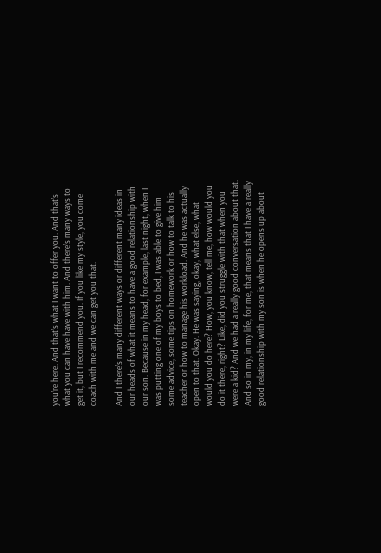you’re here. And that’s what I want to offer you. And that’s what you can have have with him. And there’s many ways to get it, but I recommend you. If you like my style, you come coach with me and we can get you that.

And I there’s many different ways or different many ideas in our heads of what it means to have a good relationship with our son. Because in my head, for example, last night, when I was putting one of my boys to bed, I was able to give him some advice, some tips on homework or how to talk to his teacher or how to manage his workload. And he was actually open to that. Okay. He was saying, okay, what else, what would you do here? How, you know, tell me, how would you do it there, right? Like, did you struggle with that when you were a kid? And we had a really good conversation about that. And so in my, in my life, for me, that means that I have a really good relationship with my son is when he opens up about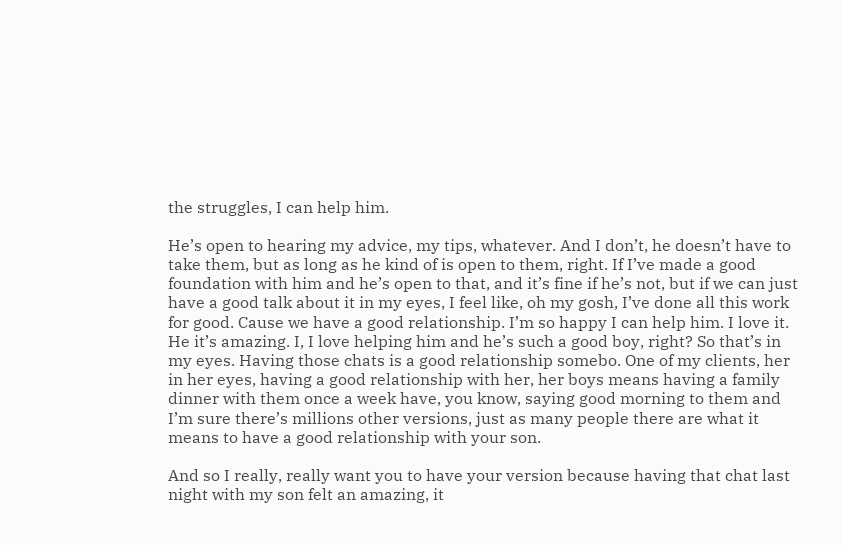the struggles, I can help him.

He’s open to hearing my advice, my tips, whatever. And I don’t, he doesn’t have to take them, but as long as he kind of is open to them, right. If I’ve made a good foundation with him and he’s open to that, and it’s fine if he’s not, but if we can just have a good talk about it in my eyes, I feel like, oh my gosh, I’ve done all this work for good. Cause we have a good relationship. I’m so happy I can help him. I love it. He it’s amazing. I, I love helping him and he’s such a good boy, right? So that’s in my eyes. Having those chats is a good relationship somebo. One of my clients, her in her eyes, having a good relationship with her, her boys means having a family dinner with them once a week have, you know, saying good morning to them and I’m sure there’s millions other versions, just as many people there are what it means to have a good relationship with your son.

And so I really, really want you to have your version because having that chat last night with my son felt an amazing, it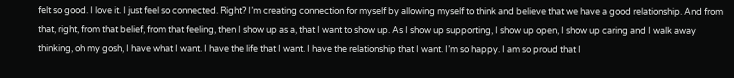felt so good. I love it. I just feel so connected. Right? I’m creating connection for myself by allowing myself to think and believe that we have a good relationship. And from that, right, from that belief, from that feeling, then I show up as a, that I want to show up. As I show up supporting, I show up open, I show up caring and I walk away thinking, oh my gosh, I have what I want. I have the life that I want. I have the relationship that I want. I’m so happy. I am so proud that I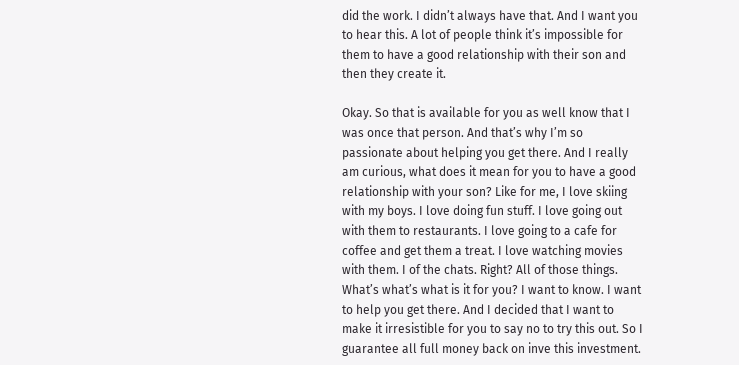did the work. I didn’t always have that. And I want you to hear this. A lot of people think it’s impossible for them to have a good relationship with their son and then they create it.

Okay. So that is available for you as well know that I was once that person. And that’s why I’m so passionate about helping you get there. And I really am curious, what does it mean for you to have a good relationship with your son? Like for me, I love skiing with my boys. I love doing fun stuff. I love going out with them to restaurants. I love going to a cafe for coffee and get them a treat. I love watching movies with them. I of the chats. Right? All of those things. What’s what’s what is it for you? I want to know. I want to help you get there. And I decided that I want to make it irresistible for you to say no to try this out. So I guarantee all full money back on inve this investment.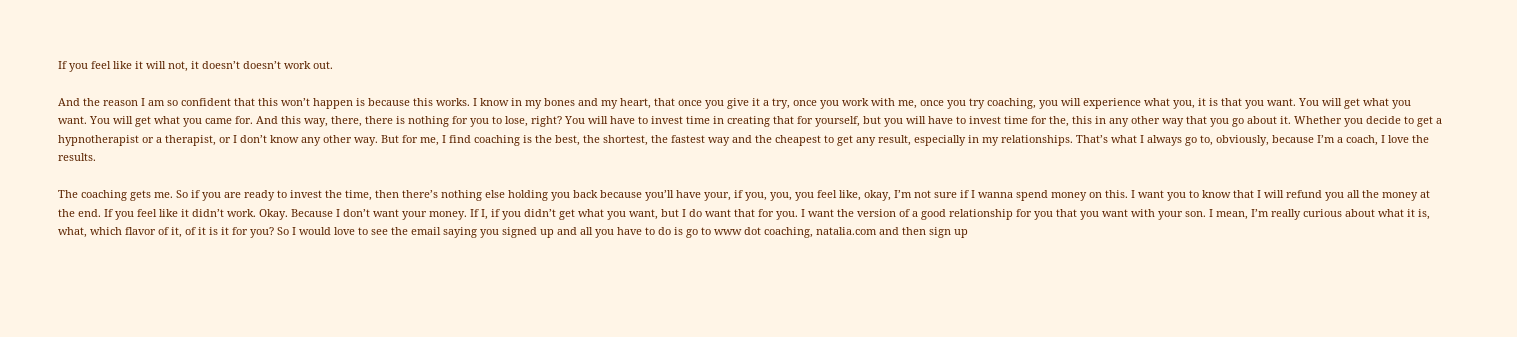If you feel like it will not, it doesn’t doesn’t work out.

And the reason I am so confident that this won’t happen is because this works. I know in my bones and my heart, that once you give it a try, once you work with me, once you try coaching, you will experience what you, it is that you want. You will get what you want. You will get what you came for. And this way, there, there is nothing for you to lose, right? You will have to invest time in creating that for yourself, but you will have to invest time for the, this in any other way that you go about it. Whether you decide to get a hypnotherapist or a therapist, or I don’t know any other way. But for me, I find coaching is the best, the shortest, the fastest way and the cheapest to get any result, especially in my relationships. That’s what I always go to, obviously, because I’m a coach, I love the results.

The coaching gets me. So if you are ready to invest the time, then there’s nothing else holding you back because you’ll have your, if you, you, you feel like, okay, I’m not sure if I wanna spend money on this. I want you to know that I will refund you all the money at the end. If you feel like it didn’t work. Okay. Because I don’t want your money. If I, if you didn’t get what you want, but I do want that for you. I want the version of a good relationship for you that you want with your son. I mean, I’m really curious about what it is, what, which flavor of it, of it is it for you? So I would love to see the email saying you signed up and all you have to do is go to www dot coaching, natalia.com and then sign up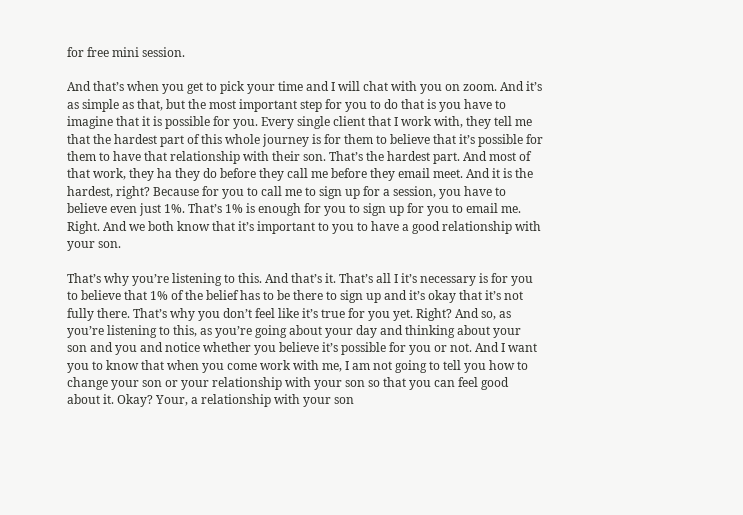for free mini session.

And that’s when you get to pick your time and I will chat with you on zoom. And it’s as simple as that, but the most important step for you to do that is you have to imagine that it is possible for you. Every single client that I work with, they tell me that the hardest part of this whole journey is for them to believe that it’s possible for them to have that relationship with their son. That’s the hardest part. And most of that work, they ha they do before they call me before they email meet. And it is the hardest, right? Because for you to call me to sign up for a session, you have to believe even just 1%. That’s 1% is enough for you to sign up for you to email me. Right. And we both know that it’s important to you to have a good relationship with your son.

That’s why you’re listening to this. And that’s it. That’s all I it’s necessary is for you to believe that 1% of the belief has to be there to sign up and it’s okay that it’s not fully there. That’s why you don’t feel like it’s true for you yet. Right? And so, as you’re listening to this, as you’re going about your day and thinking about your son and you and notice whether you believe it’s possible for you or not. And I want you to know that when you come work with me, I am not going to tell you how to change your son or your relationship with your son so that you can feel good about it. Okay? Your, a relationship with your son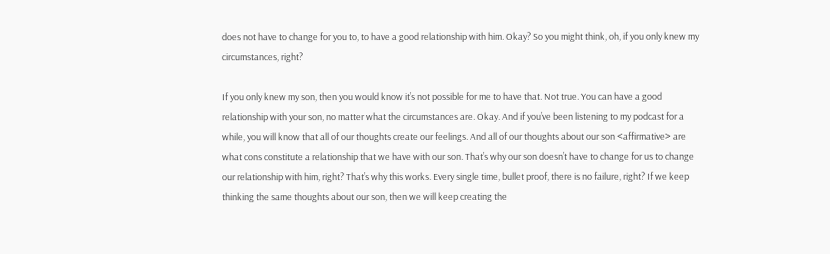does not have to change for you to, to have a good relationship with him. Okay? So you might think, oh, if you only knew my circumstances, right?

If you only knew my son, then you would know it’s not possible for me to have that. Not true. You can have a good relationship with your son, no matter what the circumstances are. Okay. And if you’ve been listening to my podcast for a while, you will know that all of our thoughts create our feelings. And all of our thoughts about our son <affirmative> are what cons constitute a relationship that we have with our son. That’s why our son doesn’t have to change for us to change our relationship with him, right? That’s why this works. Every single time, bullet proof, there is no failure, right? If we keep thinking the same thoughts about our son, then we will keep creating the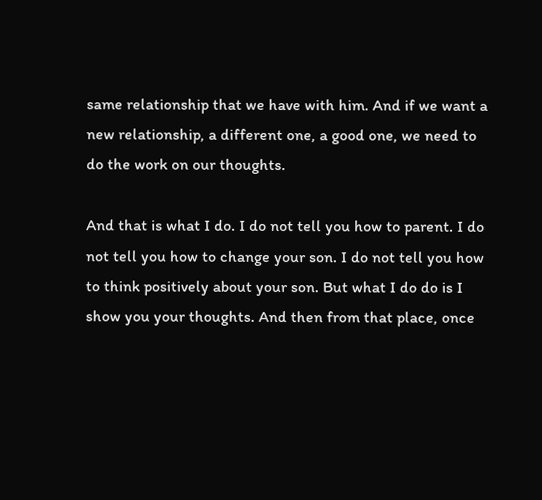same relationship that we have with him. And if we want a new relationship, a different one, a good one, we need to do the work on our thoughts.

And that is what I do. I do not tell you how to parent. I do not tell you how to change your son. I do not tell you how to think positively about your son. But what I do do is I show you your thoughts. And then from that place, once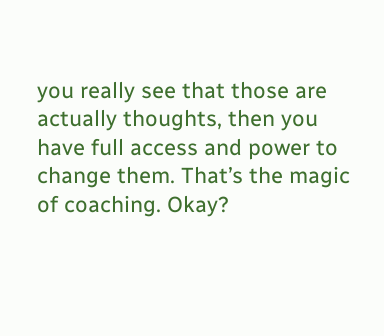you really see that those are actually thoughts, then you have full access and power to change them. That’s the magic of coaching. Okay?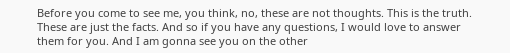Before you come to see me, you think, no, these are not thoughts. This is the truth. These are just the facts. And so if you have any questions, I would love to answer them for you. And I am gonna see you on the other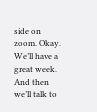side on zoom. Okay. We’ll have a great week. And then we’ll talk to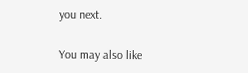you next.

You may also like